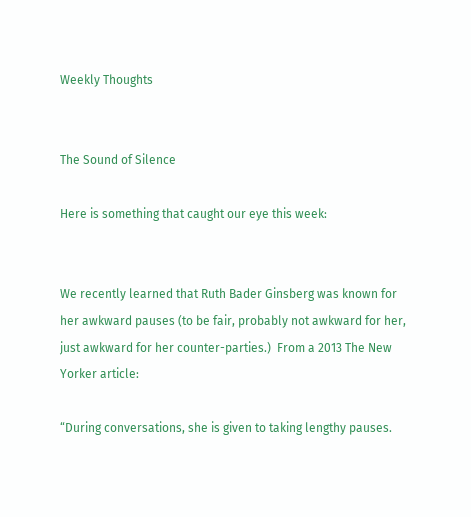Weekly Thoughts


The Sound of Silence

Here is something that caught our eye this week:


We recently learned that Ruth Bader Ginsberg was known for her awkward pauses (to be fair, probably not awkward for her, just awkward for her counter-parties.)  From a 2013 The New Yorker article:

“During conversations, she is given to taking lengthy pauses.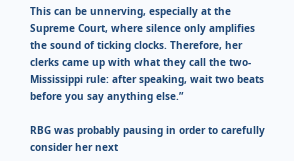This can be unnerving, especially at the Supreme Court, where silence only amplifies the sound of ticking clocks. Therefore, her clerks came up with what they call the two-Mississippi rule: after speaking, wait two beats before you say anything else.”

RBG was probably pausing in order to carefully consider her next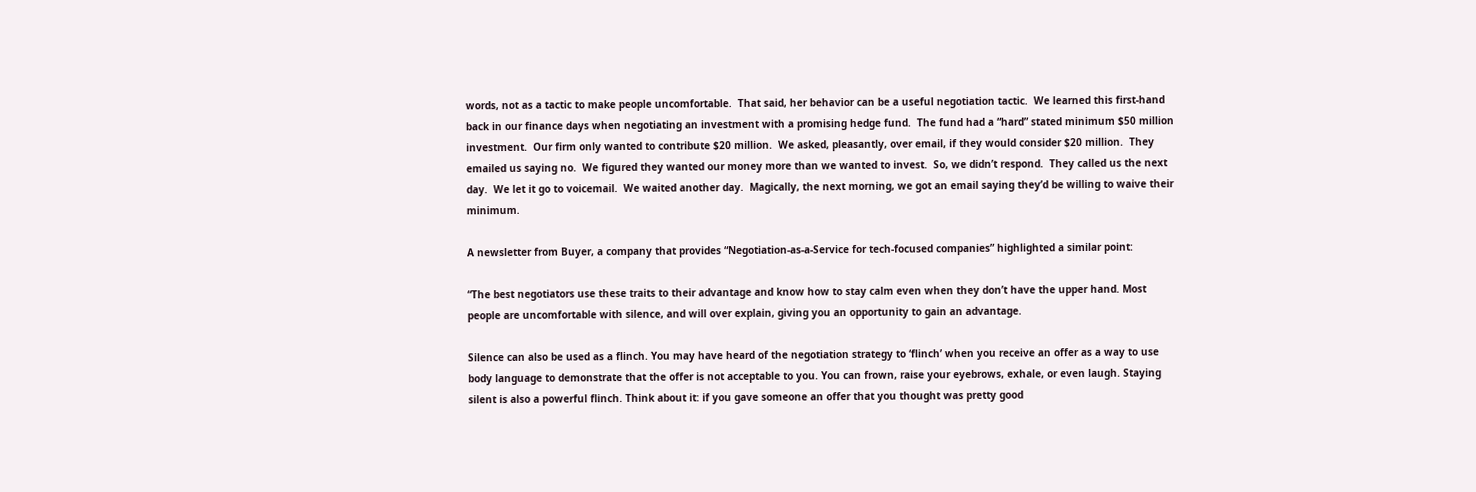words, not as a tactic to make people uncomfortable.  That said, her behavior can be a useful negotiation tactic.  We learned this first-hand back in our finance days when negotiating an investment with a promising hedge fund.  The fund had a “hard” stated minimum $50 million investment.  Our firm only wanted to contribute $20 million.  We asked, pleasantly, over email, if they would consider $20 million.  They emailed us saying no.  We figured they wanted our money more than we wanted to invest.  So, we didn’t respond.  They called us the next day.  We let it go to voicemail.  We waited another day.  Magically, the next morning, we got an email saying they’d be willing to waive their minimum.

A newsletter from Buyer, a company that provides “Negotiation-as-a-Service for tech-focused companies” highlighted a similar point:

“The best negotiators use these traits to their advantage and know how to stay calm even when they don’t have the upper hand. Most people are uncomfortable with silence, and will over explain, giving you an opportunity to gain an advantage.

Silence can also be used as a flinch. You may have heard of the negotiation strategy to ‘flinch’ when you receive an offer as a way to use body language to demonstrate that the offer is not acceptable to you. You can frown, raise your eyebrows, exhale, or even laugh. Staying silent is also a powerful flinch. Think about it: if you gave someone an offer that you thought was pretty good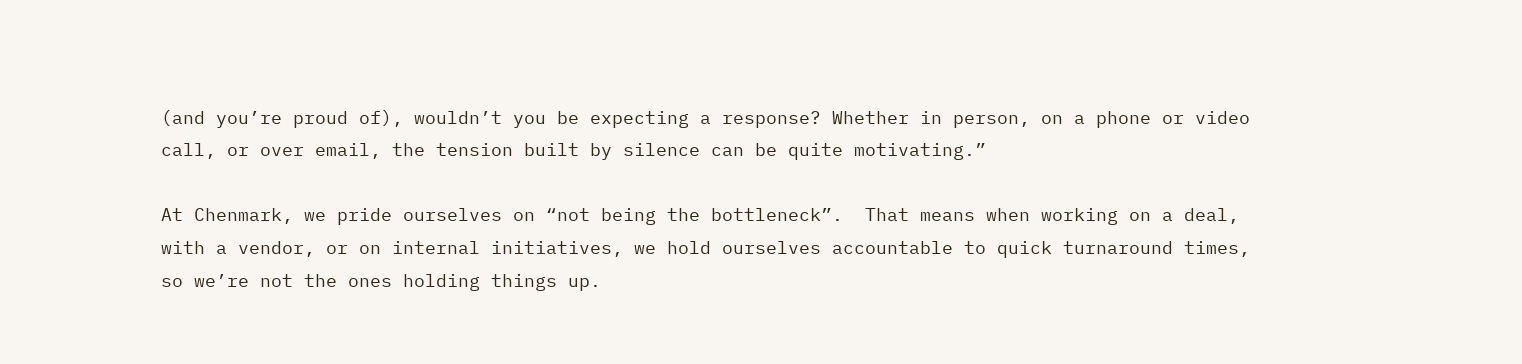(and you’re proud of), wouldn’t you be expecting a response? Whether in person, on a phone or video call, or over email, the tension built by silence can be quite motivating.”

At Chenmark, we pride ourselves on “not being the bottleneck”.  That means when working on a deal, with a vendor, or on internal initiatives, we hold ourselves accountable to quick turnaround times, so we’re not the ones holding things up.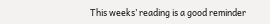This weeks’ reading is a good reminder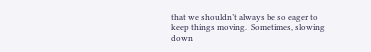that we shouldn’t always be so eager to keep things moving.  Sometimes, slowing down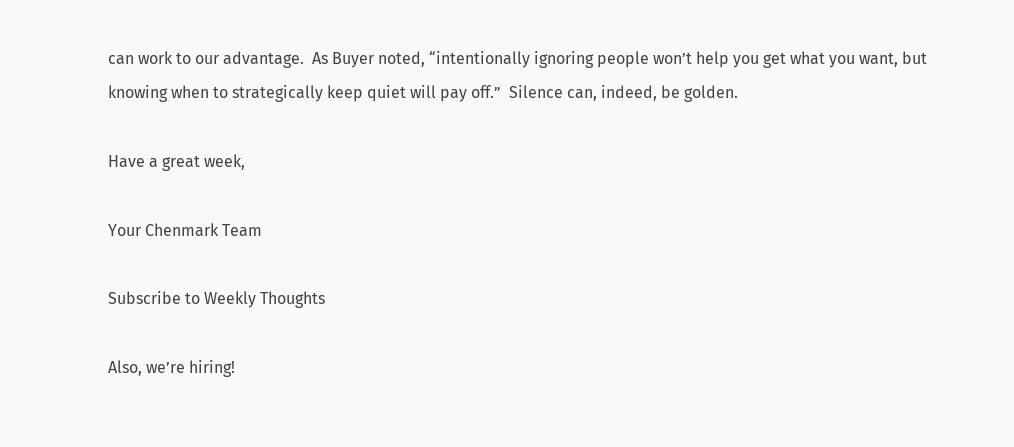can work to our advantage.  As Buyer noted, “intentionally ignoring people won’t help you get what you want, but knowing when to strategically keep quiet will pay off.”  Silence can, indeed, be golden.

Have a great week,

Your Chenmark Team

Subscribe to Weekly Thoughts

Also, we’re hiring!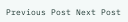Previous Post Next Post